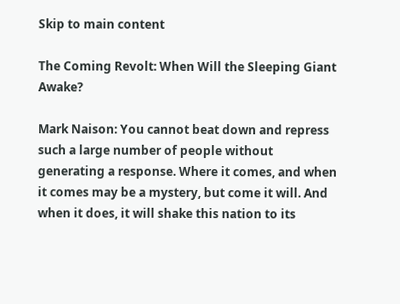Skip to main content

The Coming Revolt: When Will the Sleeping Giant Awake?

Mark Naison: You cannot beat down and repress such a large number of people without generating a response. Where it comes, and when it comes may be a mystery, but come it will. And when it does, it will shake this nation to its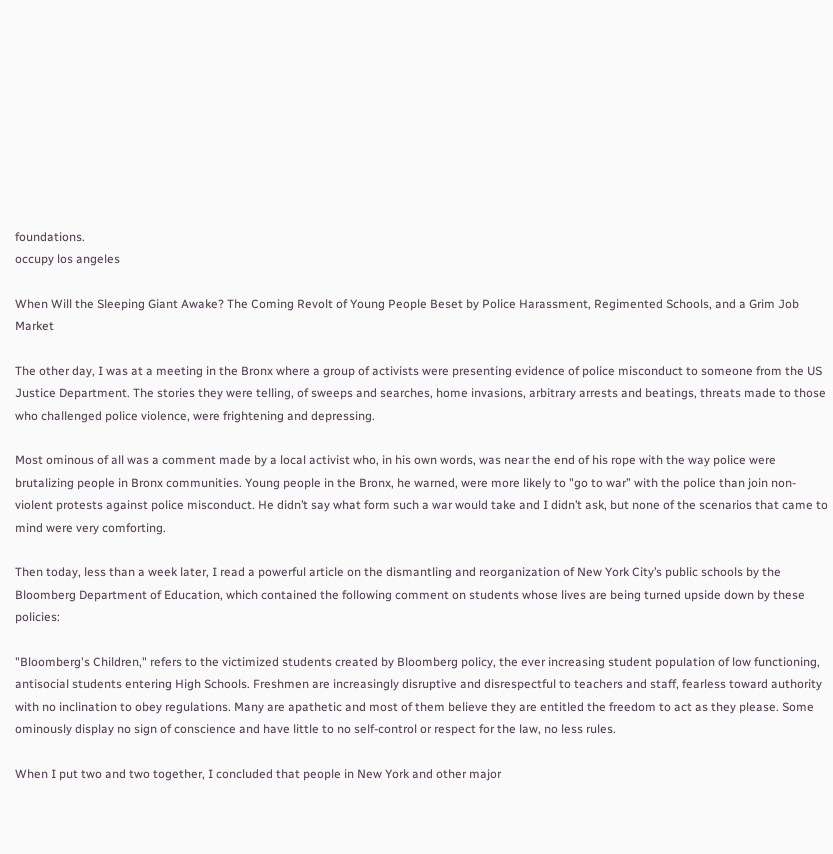foundations.
occupy los angeles

When Will the Sleeping Giant Awake? The Coming Revolt of Young People Beset by Police Harassment, Regimented Schools, and a Grim Job Market

The other day, I was at a meeting in the Bronx where a group of activists were presenting evidence of police misconduct to someone from the US Justice Department. The stories they were telling, of sweeps and searches, home invasions, arbitrary arrests and beatings, threats made to those who challenged police violence, were frightening and depressing.

Most ominous of all was a comment made by a local activist who, in his own words, was near the end of his rope with the way police were brutalizing people in Bronx communities. Young people in the Bronx, he warned, were more likely to "go to war” with the police than join non-violent protests against police misconduct. He didn’t say what form such a war would take and I didn’t ask, but none of the scenarios that came to mind were very comforting.

Then today, less than a week later, I read a powerful article on the dismantling and reorganization of New York City’s public schools by the Bloomberg Department of Education, which contained the following comment on students whose lives are being turned upside down by these policies:

"Bloomberg's Children," refers to the victimized students created by Bloomberg policy, the ever increasing student population of low functioning, antisocial students entering High Schools. Freshmen are increasingly disruptive and disrespectful to teachers and staff, fearless toward authority with no inclination to obey regulations. Many are apathetic and most of them believe they are entitled the freedom to act as they please. Some ominously display no sign of conscience and have little to no self-control or respect for the law, no less rules.

When I put two and two together, I concluded that people in New York and other major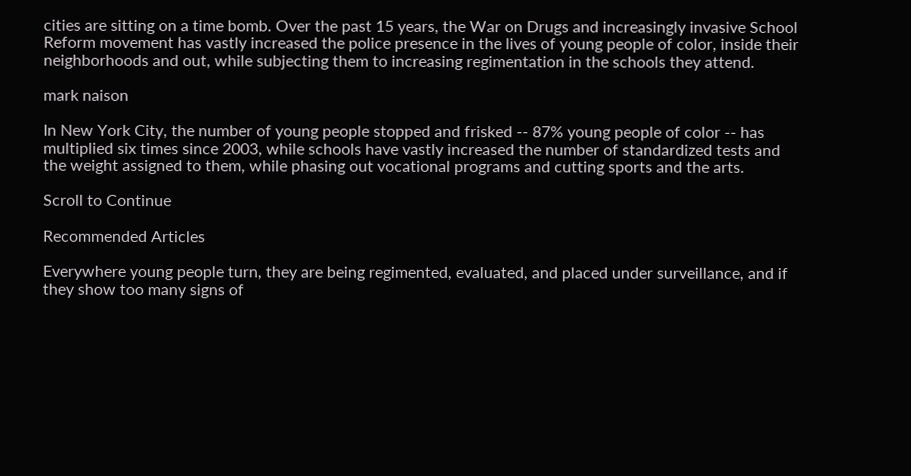cities are sitting on a time bomb. Over the past 15 years, the War on Drugs and increasingly invasive School Reform movement has vastly increased the police presence in the lives of young people of color, inside their neighborhoods and out, while subjecting them to increasing regimentation in the schools they attend.

mark naison

In New York City, the number of young people stopped and frisked -- 87% young people of color -- has multiplied six times since 2003, while schools have vastly increased the number of standardized tests and the weight assigned to them, while phasing out vocational programs and cutting sports and the arts.

Scroll to Continue

Recommended Articles

Everywhere young people turn, they are being regimented, evaluated, and placed under surveillance, and if they show too many signs of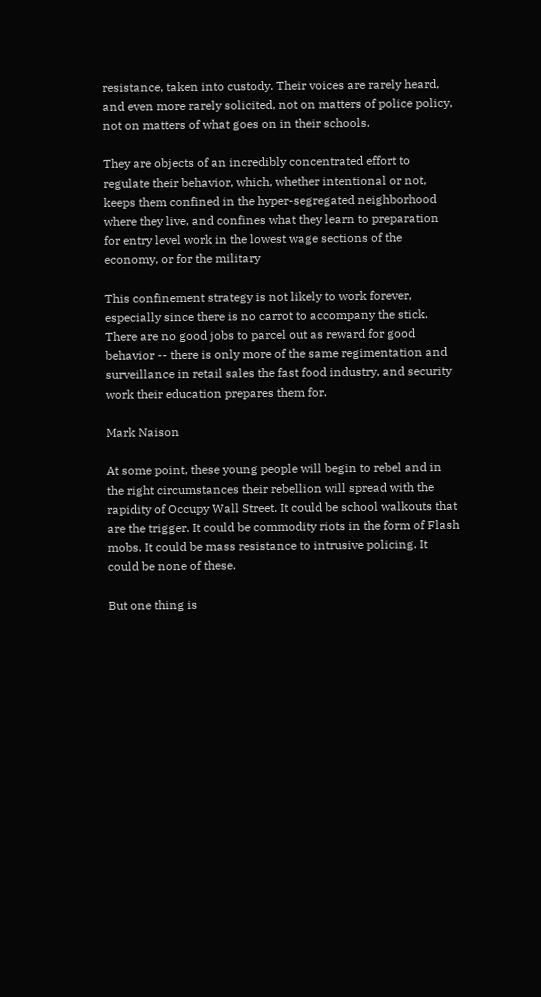resistance, taken into custody. Their voices are rarely heard, and even more rarely solicited, not on matters of police policy, not on matters of what goes on in their schools.

They are objects of an incredibly concentrated effort to regulate their behavior, which, whether intentional or not, keeps them confined in the hyper-segregated neighborhood where they live, and confines what they learn to preparation for entry level work in the lowest wage sections of the economy, or for the military

This confinement strategy is not likely to work forever, especially since there is no carrot to accompany the stick. There are no good jobs to parcel out as reward for good behavior -- there is only more of the same regimentation and surveillance in retail sales the fast food industry, and security work their education prepares them for.

Mark Naison

At some point, these young people will begin to rebel and in the right circumstances their rebellion will spread with the rapidity of Occupy Wall Street. It could be school walkouts that are the trigger. It could be commodity riots in the form of Flash mobs. It could be mass resistance to intrusive policing. It could be none of these.

But one thing is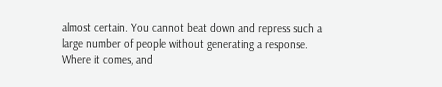almost certain. You cannot beat down and repress such a large number of people without generating a response. Where it comes, and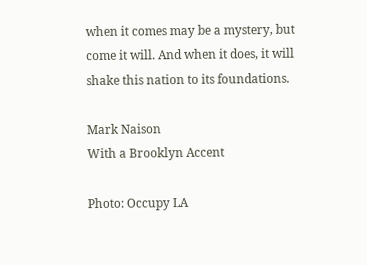when it comes may be a mystery, but come it will. And when it does, it will shake this nation to its foundations.

Mark Naison
With a Brooklyn Accent

Photo: Occupy LA